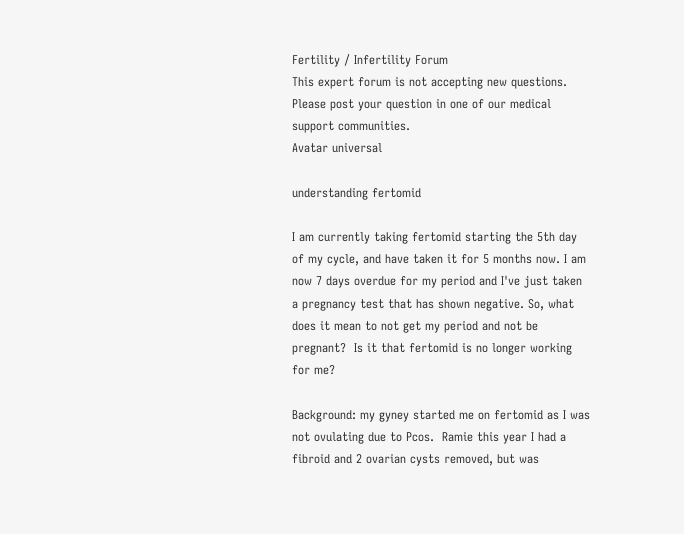Fertility / Infertility Forum
This expert forum is not accepting new questions. Please post your question in one of our medical support communities.
Avatar universal

understanding fertomid

I am currently taking fertomid starting the 5th day of my cycle, and have taken it for 5 months now. I am now 7 days overdue for my period and I've just taken a pregnancy test that has shown negative. So, what does it mean to not get my period and not be pregnant?  Is it that fertomid is no longer working for me?

Background: my gyney started me on fertomid as I was not ovulating due to Pcos.  Ramie this year I had a fibroid and 2 ovarian cysts removed, but was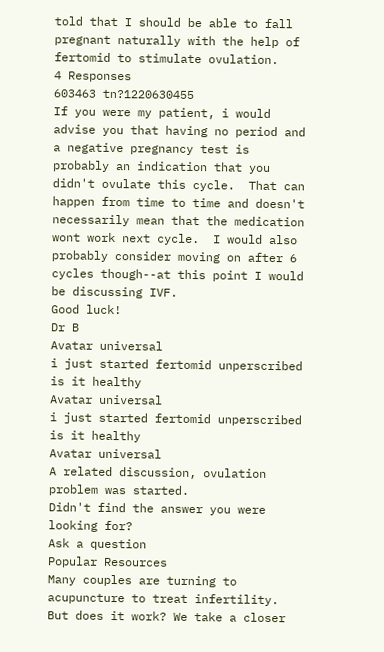told that I should be able to fall pregnant naturally with the help of fertomid to stimulate ovulation.
4 Responses
603463 tn?1220630455
If you were my patient, i would advise you that having no period and a negative pregnancy test is probably an indication that you didn't ovulate this cycle.  That can happen from time to time and doesn't necessarily mean that the medication wont work next cycle.  I would also probably consider moving on after 6 cycles though--at this point I would be discussing IVF.
Good luck!
Dr B
Avatar universal
i just started fertomid unperscribed is it healthy
Avatar universal
i just started fertomid unperscribed is it healthy
Avatar universal
A related discussion, ovulation problem was started.
Didn't find the answer you were looking for?
Ask a question
Popular Resources
Many couples are turning to acupuncture to treat infertility. But does it work? We take a closer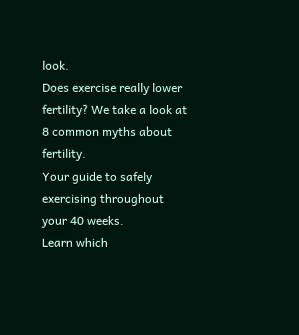look.
Does exercise really lower fertility? We take a look at 8 common myths about fertility.
Your guide to safely exercising throughout your 40 weeks.
Learn which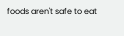foods aren't safe to eat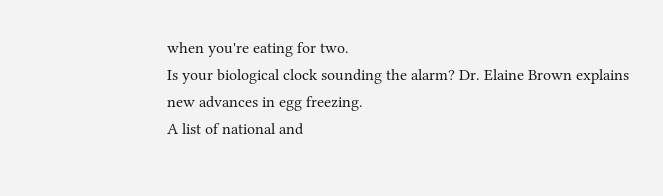when you're eating for two.
Is your biological clock sounding the alarm? Dr. Elaine Brown explains new advances in egg freezing.
A list of national and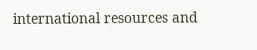international resources and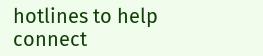hotlines to help connect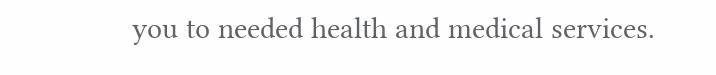you to needed health and medical services.